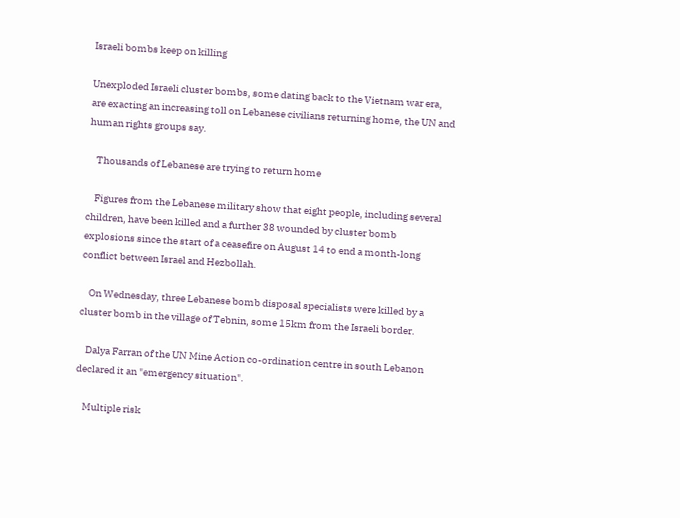Israeli bombs keep on killing

Unexploded Israeli cluster bombs, some dating back to the Vietnam war era, are exacting an increasing toll on Lebanese civilians returning home, the UN and human rights groups say.

    Thousands of Lebanese are trying to return home

    Figures from the Lebanese military show that eight people, including several children, have been killed and a further 38 wounded by cluster bomb explosions since the start of a ceasefire on August 14 to end a month-long conflict between Israel and Hezbollah.

    On Wednesday, three Lebanese bomb disposal specialists were killed by a cluster bomb in the village of Tebnin, some 15km from the Israeli border.

    Dalya Farran of the UN Mine Action co-ordination centre in south Lebanon declared it an "emergency situation".

    Multiple risk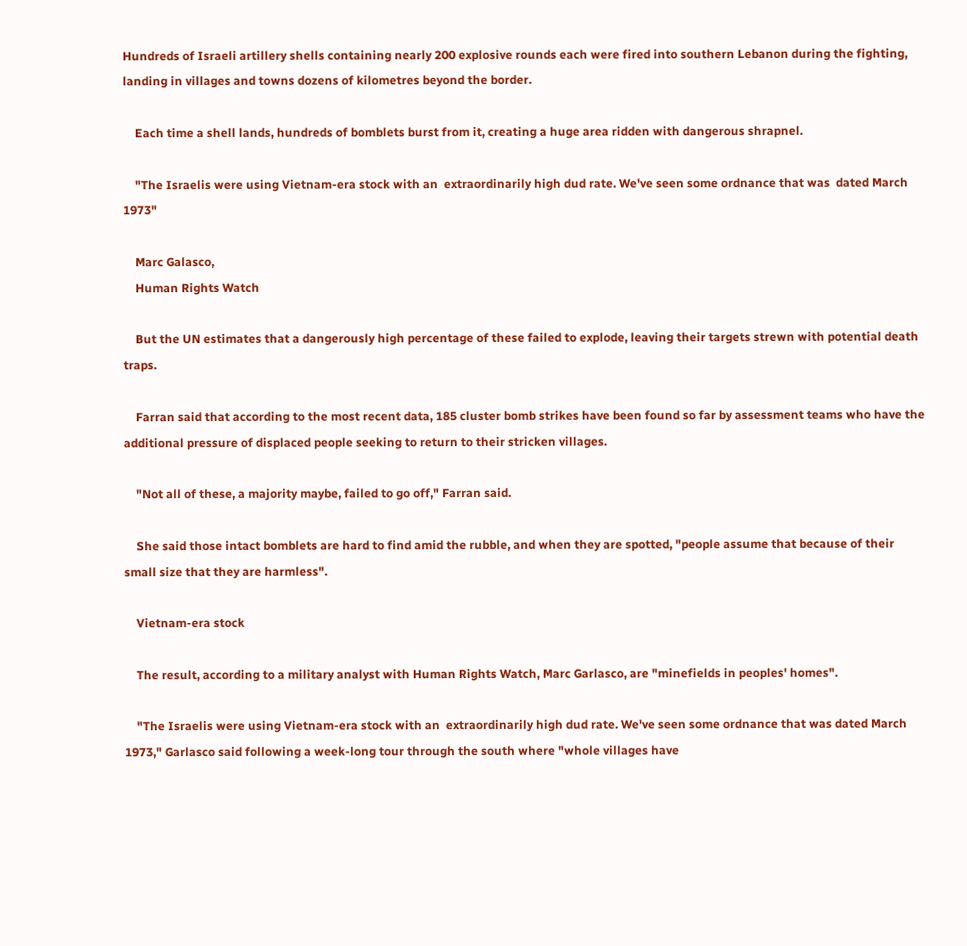Hundreds of Israeli artillery shells containing nearly 200 explosive rounds each were fired into southern Lebanon during the fighting, landing in villages and towns dozens of kilometres beyond the border.

    Each time a shell lands, hundreds of bomblets burst from it, creating a huge area ridden with dangerous shrapnel.

    "The Israelis were using Vietnam-era stock with an  extraordinarily high dud rate. We've seen some ordnance that was  dated March 1973"

    Marc Galasco,
    Human Rights Watch

    But the UN estimates that a dangerously high percentage of these failed to explode, leaving their targets strewn with potential death traps.

    Farran said that according to the most recent data, 185 cluster bomb strikes have been found so far by assessment teams who have the additional pressure of displaced people seeking to return to their stricken villages.

    "Not all of these, a majority maybe, failed to go off," Farran said.

    She said those intact bomblets are hard to find amid the rubble, and when they are spotted, "people assume that because of their small size that they are harmless".

    Vietnam-era stock

    The result, according to a military analyst with Human Rights Watch, Marc Garlasco, are "minefields in peoples' homes".

    "The Israelis were using Vietnam-era stock with an  extraordinarily high dud rate. We've seen some ordnance that was dated March 1973," Garlasco said following a week-long tour through the south where "whole villages have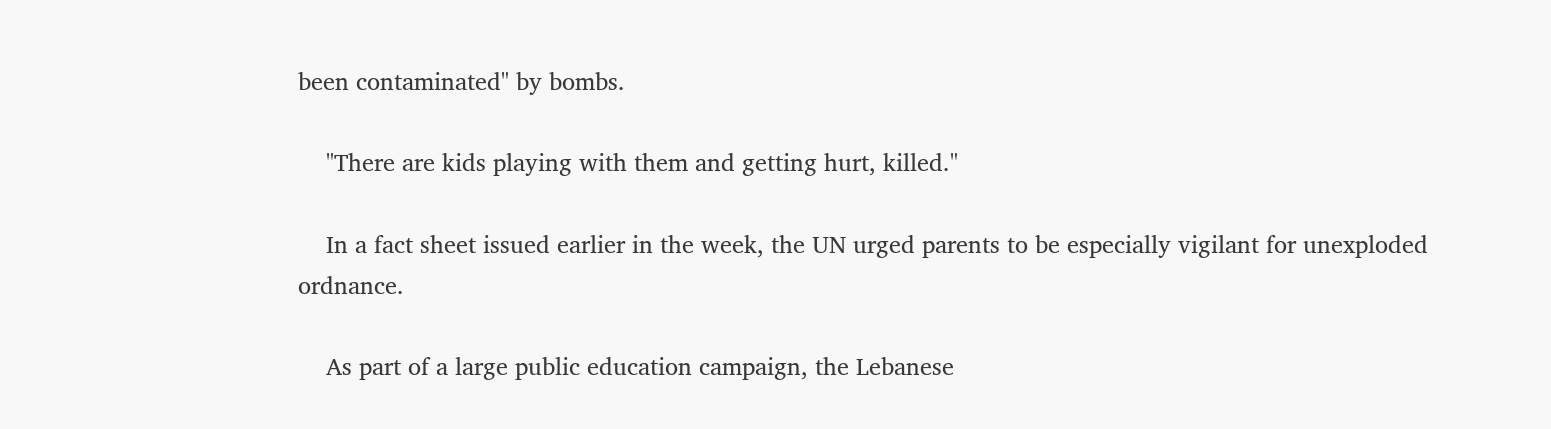been contaminated" by bombs.

    "There are kids playing with them and getting hurt, killed."

    In a fact sheet issued earlier in the week, the UN urged parents to be especially vigilant for unexploded ordnance.

    As part of a large public education campaign, the Lebanese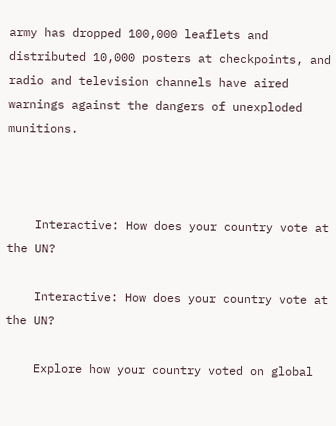army has dropped 100,000 leaflets and distributed 10,000 posters at checkpoints, and radio and television channels have aired warnings against the dangers of unexploded munitions.



    Interactive: How does your country vote at the UN?

    Interactive: How does your country vote at the UN?

    Explore how your country voted on global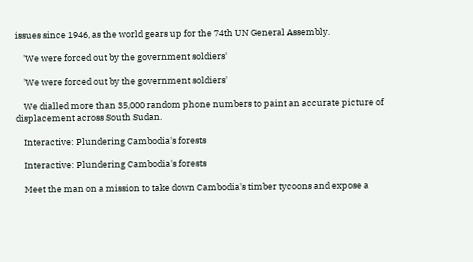issues since 1946, as the world gears up for the 74th UN General Assembly.

    'We were forced out by the government soldiers'

    'We were forced out by the government soldiers'

    We dialled more than 35,000 random phone numbers to paint an accurate picture of displacement across South Sudan.

    Interactive: Plundering Cambodia's forests

    Interactive: Plundering Cambodia's forests

    Meet the man on a mission to take down Cambodia's timber tycoons and expose a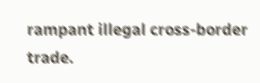rampant illegal cross-border trade.